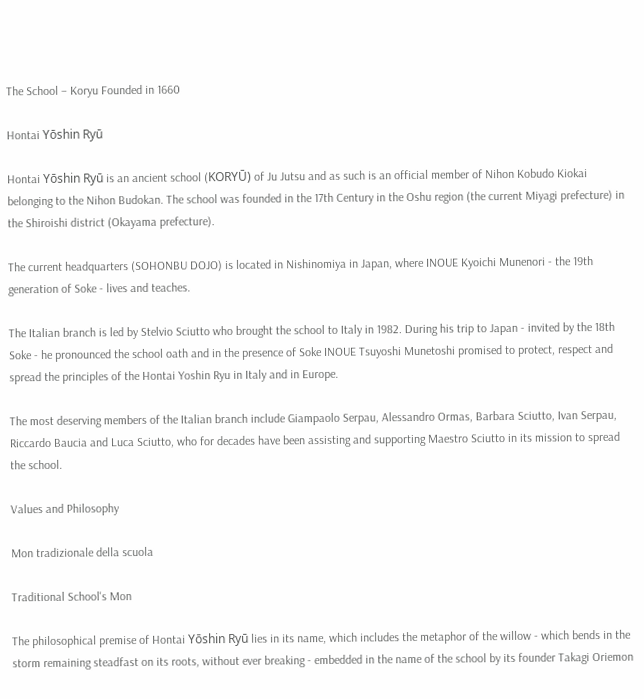The School – Koryu Founded in 1660

Hontai Yōshin Ryū

Hontai Yōshin Ryū is an ancient school (KORYŪ) of Ju Jutsu and as such is an official member of Nihon Kobudo Kiokai belonging to the Nihon Budokan. The school was founded in the 17th Century in the Oshu region (the current Miyagi prefecture) in the Shiroishi district (Okayama prefecture).

The current headquarters (SOHONBU DOJO) is located in Nishinomiya in Japan, where INOUE Kyoichi Munenori - the 19th generation of Soke - lives and teaches.

The Italian branch is led by Stelvio Sciutto who brought the school to Italy in 1982. During his trip to Japan - invited by the 18th Soke - he pronounced the school oath and in the presence of Soke INOUE Tsuyoshi Munetoshi promised to protect, respect and spread the principles of the Hontai Yoshin Ryu in Italy and in Europe.

The most deserving members of the Italian branch include Giampaolo Serpau, Alessandro Ormas, Barbara Sciutto, Ivan Serpau, Riccardo Baucia and Luca Sciutto, who for decades have been assisting and supporting Maestro Sciutto in its mission to spread the school.

Values and Philosophy

Mon tradizionale della scuola

Traditional School's Mon

The philosophical premise of Hontai Yōshin Ryū lies in its name, which includes the metaphor of the willow - which bends in the storm remaining steadfast on its roots, without ever breaking - embedded in the name of the school by its founder Takagi Oriemon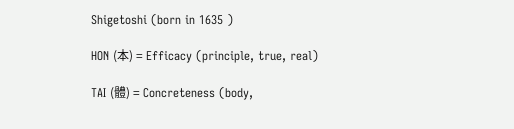Shigetoshi (born in 1635 )

HON (本) = Efficacy (principle, true, real)

TAI (體) = Concreteness (body,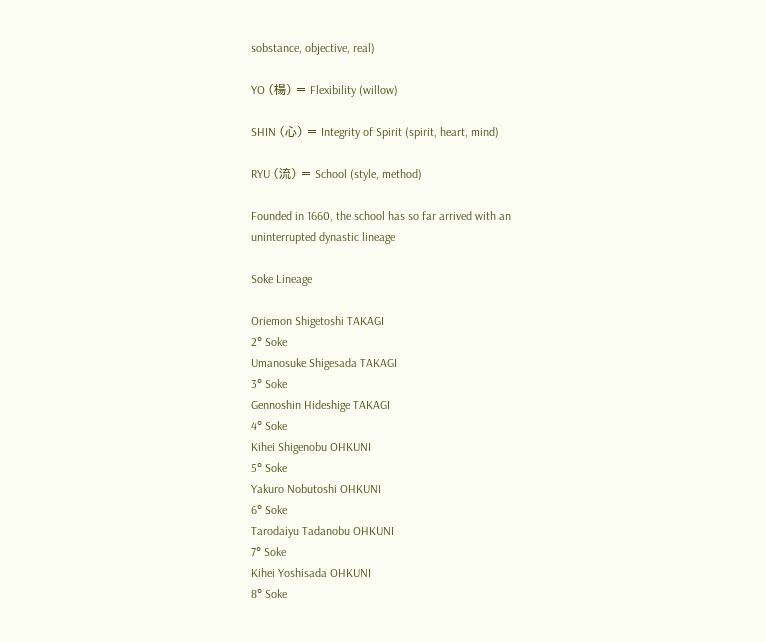sobstance, objective, real)

YO (楊) = Flexibility (willow)

SHIN (心) = Integrity of Spirit (spirit, heart, mind)

RYU (流) = School (style, method)

Founded in 1660, the school has so far arrived with an uninterrupted dynastic lineage

Soke Lineage

Oriemon Shigetoshi TAKAGI
2° Soke
Umanosuke Shigesada TAKAGI
3° Soke
Gennoshin Hideshige TAKAGI
4° Soke
Kihei Shigenobu OHKUNI
5° Soke
Yakuro Nobutoshi OHKUNI
6° Soke
Tarodaiyu Tadanobu OHKUNI
7° Soke
Kihei Yoshisada OHKUNI
8° Soke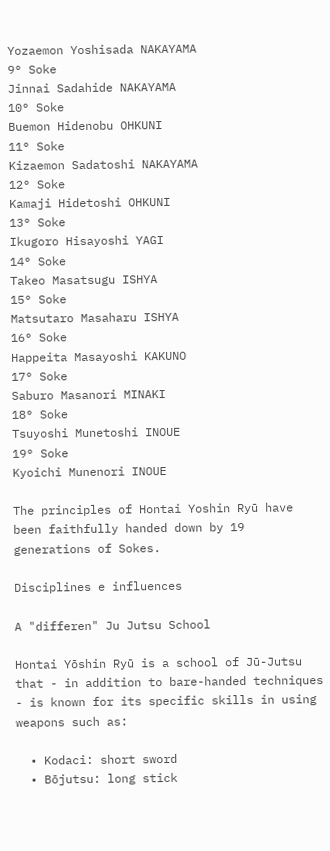Yozaemon Yoshisada NAKAYAMA
9° Soke
Jinnai Sadahide NAKAYAMA
10° Soke
Buemon Hidenobu OHKUNI
11° Soke
Kizaemon Sadatoshi NAKAYAMA
12° Soke
Kamaji Hidetoshi OHKUNI
13° Soke
Ikugoro Hisayoshi YAGI
14° Soke
Takeo Masatsugu ISHYA
15° Soke
Matsutaro Masaharu ISHYA
16° Soke
Happeita Masayoshi KAKUNO
17° Soke
Saburo Masanori MINAKI
18° Soke
Tsuyoshi Munetoshi INOUE
19° Soke
Kyoichi Munenori INOUE

The principles of Hontai Yoshin Ryū have been faithfully handed down by 19 generations of Sokes.

Disciplines e influences

A "differen" Ju Jutsu School

Hontai Yōshin Ryū is a school of Jū-Jutsu that - in addition to bare-handed techniques - is known for its specific skills in using weapons such as:

  • Kodaci: short sword
  • Bōjutsu: long stick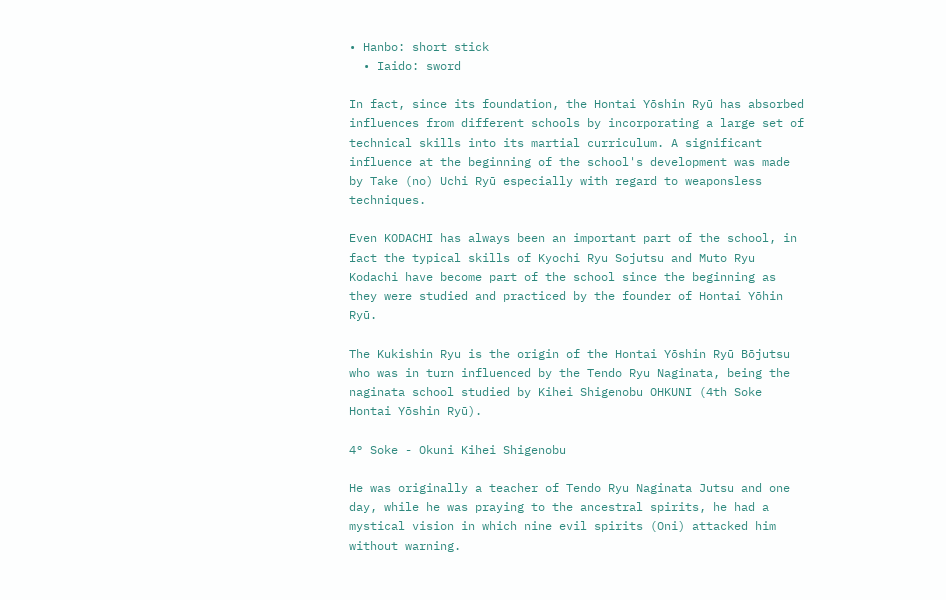• Hanbo: short stick
  • Iaido: sword

In fact, since its foundation, the Hontai Yōshin Ryū has absorbed influences from different schools by incorporating a large set of technical skills into its martial curriculum. A significant influence at the beginning of the school's development was made by Take (no) Uchi Ryū especially with regard to weaponsless techniques.

Even KODACHI has always been an important part of the school, in fact the typical skills of Kyochi Ryu Sojutsu and Muto Ryu Kodachi have become part of the school since the beginning as they were studied and practiced by the founder of Hontai Yōhin Ryū.

The Kukishin Ryu is the origin of the Hontai Yōshin Ryū Bōjutsu who was in turn influenced by the Tendo Ryu Naginata, being the naginata school studied by Kihei Shigenobu OHKUNI (4th Soke Hontai Yōshin Ryū).

4° Soke - Okuni Kihei Shigenobu

He was originally a teacher of Tendo Ryu Naginata Jutsu and one day, while he was praying to the ancestral spirits, he had a mystical vision in which nine evil spirits (Oni) attacked him without warning.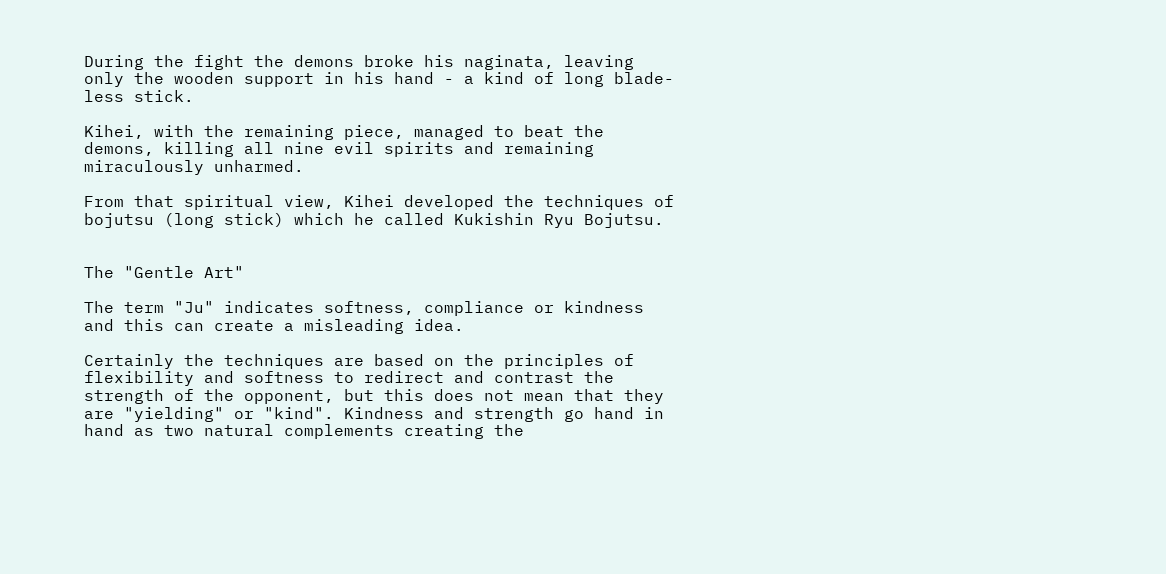During the fight the demons broke his naginata, leaving only the wooden support in his hand - a kind of long blade-less stick.

Kihei, with the remaining piece, managed to beat the demons, killing all nine evil spirits and remaining miraculously unharmed.

From that spiritual view, Kihei developed the techniques of bojutsu (long stick) which he called Kukishin Ryu Bojutsu.


The "Gentle Art"

The term "Ju" indicates softness, compliance or kindness and this can create a misleading idea.

Certainly the techniques are based on the principles of flexibility and softness to redirect and contrast the strength of the opponent, but this does not mean that they are "yielding" or "kind". Kindness and strength go hand in hand as two natural complements creating the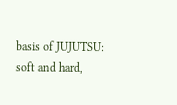basis of JUJUTSU: soft and hard,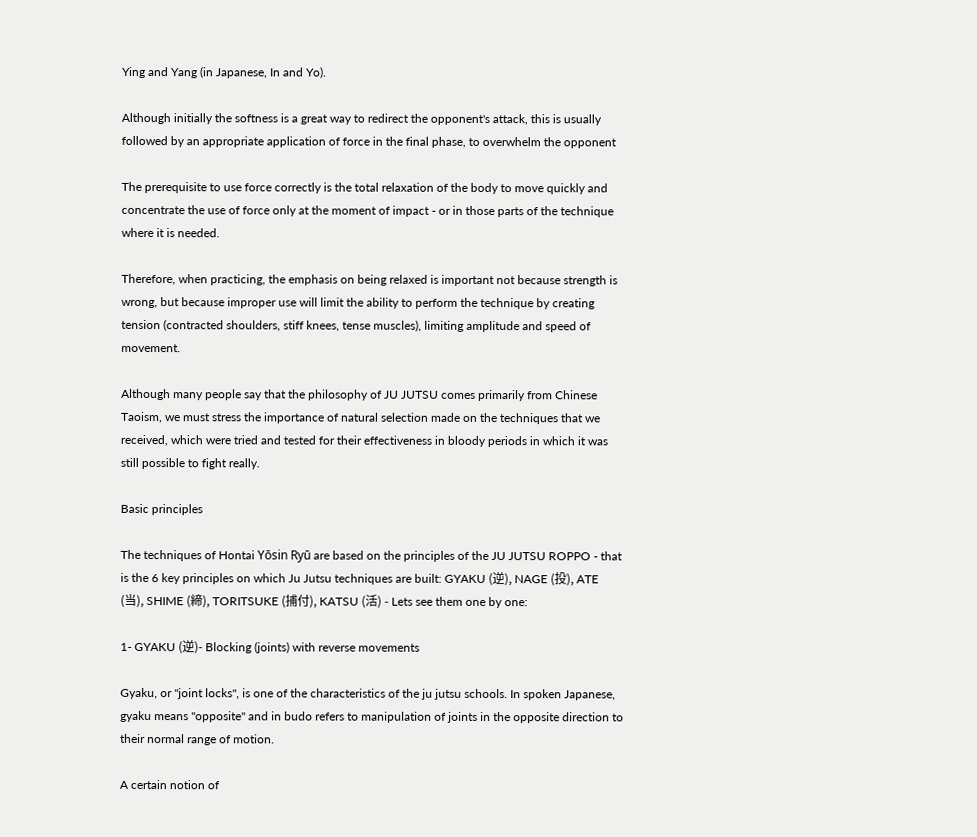Ying and Yang (in Japanese, In and Yo).

Although initially the softness is a great way to redirect the opponent's attack, this is usually followed by an appropriate application of force in the final phase, to overwhelm the opponent

The prerequisite to use force correctly is the total relaxation of the body to move quickly and concentrate the use of force only at the moment of impact - or in those parts of the technique where it is needed.

Therefore, when practicing, the emphasis on being relaxed is important not because strength is wrong, but because improper use will limit the ability to perform the technique by creating tension (contracted shoulders, stiff knees, tense muscles), limiting amplitude and speed of movement.

Although many people say that the philosophy of JU JUTSU comes primarily from Chinese Taoism, we must stress the importance of natural selection made on the techniques that we received, which were tried and tested for their effectiveness in bloody periods in which it was still possible to fight really.

Basic principles

The techniques of Hontai Yōsin Ryū are based on the principles of the JU JUTSU ROPPO - that is the 6 key principles on which Ju Jutsu techniques are built: GYAKU (逆), NAGE (投), ATE (当), SHIME (締), TORITSUKE (捕付), KATSU (活) - Lets see them one by one:

1- GYAKU (逆)- Blocking (joints) with reverse movements

Gyaku, or "joint locks", is one of the characteristics of the ju jutsu schools. In spoken Japanese, gyaku means "opposite" and in budo refers to manipulation of joints in the opposite direction to their normal range of motion.

A certain notion of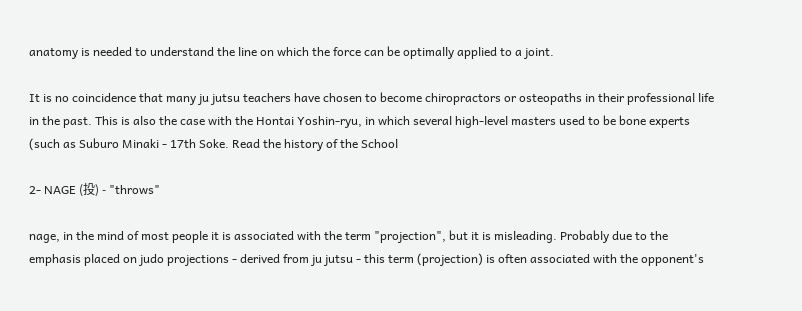anatomy is needed to understand the line on which the force can be optimally applied to a joint.

It is no coincidence that many ju jutsu teachers have chosen to become chiropractors or osteopaths in their professional life in the past. This is also the case with the Hontai Yoshin-ryu, in which several high-level masters used to be bone experts (such as Suburo Minaki - 17th Soke. Read the history of the School

2- NAGE (投) - "throws"

nage, in the mind of most people it is associated with the term "projection", but it is misleading. Probably due to the emphasis placed on judo projections - derived from ju jutsu - this term (projection) is often associated with the opponent's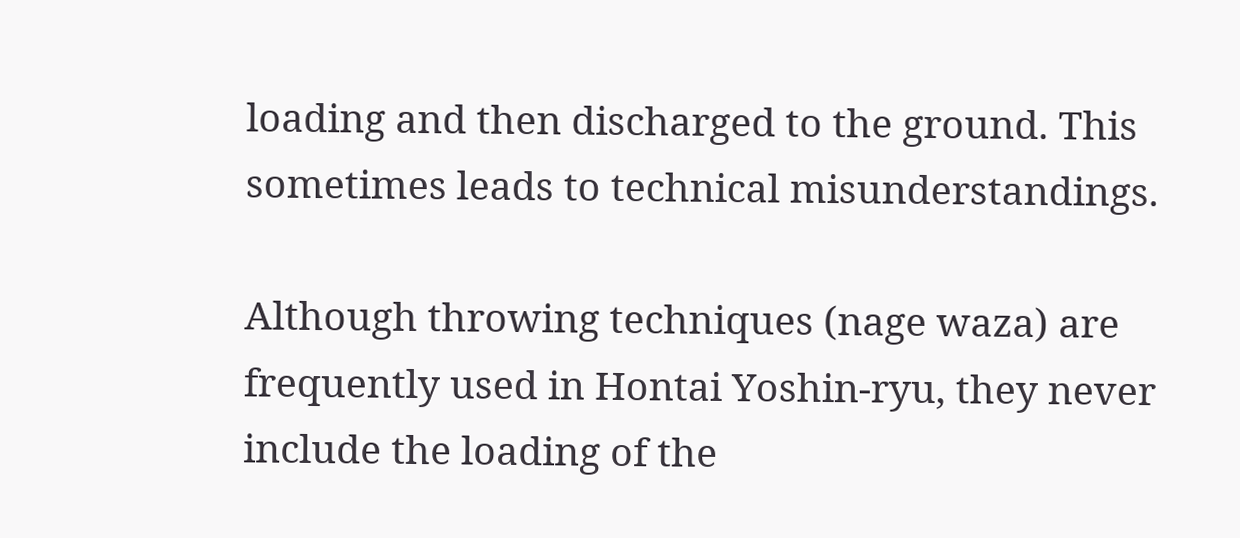loading and then discharged to the ground. This sometimes leads to technical misunderstandings.

Although throwing techniques (nage waza) are frequently used in Hontai Yoshin-ryu, they never include the loading of the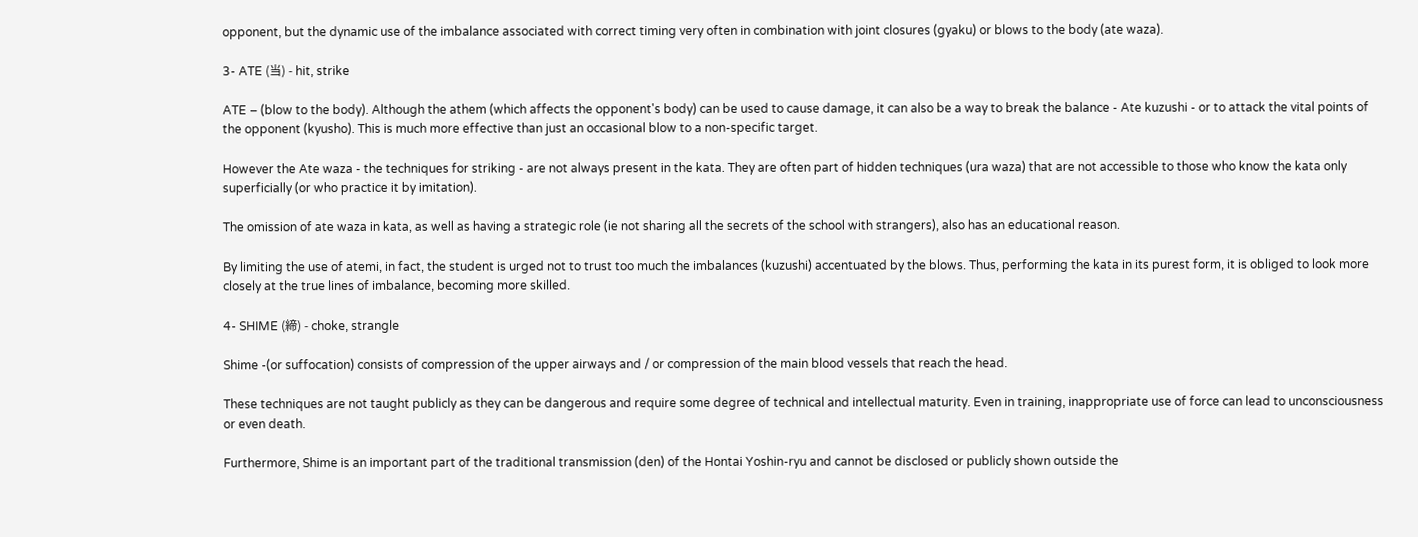opponent, but the dynamic use of the imbalance associated with correct timing very often in combination with joint closures (gyaku) or blows to the body (ate waza).

3- ATE (当) - hit, strike

ATE – (blow to the body). Although the athem (which affects the opponent's body) can be used to cause damage, it can also be a way to break the balance - Ate kuzushi - or to attack the vital points of the opponent (kyusho). This is much more effective than just an occasional blow to a non-specific target.

However the Ate waza - the techniques for striking - are not always present in the kata. They are often part of hidden techniques (ura waza) that are not accessible to those who know the kata only superficially (or who practice it by imitation).

The omission of ate waza in kata, as well as having a strategic role (ie not sharing all the secrets of the school with strangers), also has an educational reason.

By limiting the use of atemi, in fact, the student is urged not to trust too much the imbalances (kuzushi) accentuated by the blows. Thus, performing the kata in its purest form, it is obliged to look more closely at the true lines of imbalance, becoming more skilled.

4- SHIME (締) - choke, strangle

Shime -(or suffocation) consists of compression of the upper airways and / or compression of the main blood vessels that reach the head.

These techniques are not taught publicly as they can be dangerous and require some degree of technical and intellectual maturity. Even in training, inappropriate use of force can lead to unconsciousness or even death.

Furthermore, Shime is an important part of the traditional transmission (den) of the Hontai Yoshin-ryu and cannot be disclosed or publicly shown outside the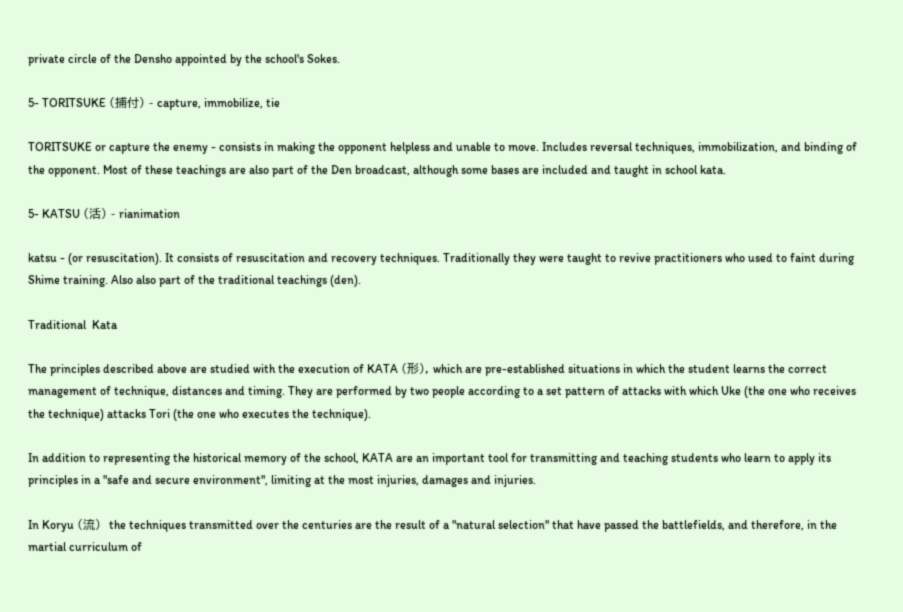private circle of the Densho appointed by the school's Sokes.

5- TORITSUKE (捕付) - capture, immobilize, tie

TORITSUKE or capture the enemy - consists in making the opponent helpless and unable to move. Includes reversal techniques, immobilization, and binding of the opponent. Most of these teachings are also part of the Den broadcast, although some bases are included and taught in school kata.

5- KATSU (活) - rianimation

katsu - (or resuscitation). It consists of resuscitation and recovery techniques. Traditionally they were taught to revive practitioners who used to faint during Shime training. Also also part of the traditional teachings (den).

Traditional  Kata

The principles described above are studied with the execution of KATA (形), which are pre-established situations in which the student learns the correct management of technique, distances and timing. They are performed by two people according to a set pattern of attacks with which Uke (the one who receives the technique) attacks Tori (the one who executes the technique).

In addition to representing the historical memory of the school, KATA are an important tool for transmitting and teaching students who learn to apply its principles in a "safe and secure environment", limiting at the most injuries, damages and injuries.

In Koryu (流)  the techniques transmitted over the centuries are the result of a "natural selection" that have passed the battlefields, and therefore, in the martial curriculum of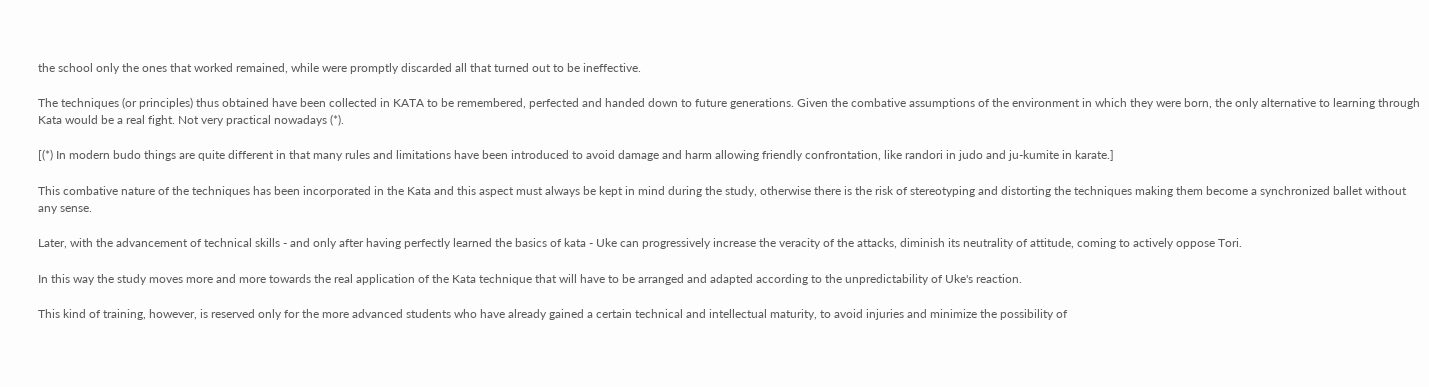the school only the ones that worked remained, while were promptly discarded all that turned out to be ineffective.

The techniques (or principles) thus obtained have been collected in KATA to be remembered, perfected and handed down to future generations. Given the combative assumptions of the environment in which they were born, the only alternative to learning through Kata would be a real fight. Not very practical nowadays (*).

[(*) In modern budo things are quite different in that many rules and limitations have been introduced to avoid damage and harm allowing friendly confrontation, like randori in judo and ju-kumite in karate.]

This combative nature of the techniques has been incorporated in the Kata and this aspect must always be kept in mind during the study, otherwise there is the risk of stereotyping and distorting the techniques making them become a synchronized ballet without any sense.

Later, with the advancement of technical skills - and only after having perfectly learned the basics of kata - Uke can progressively increase the veracity of the attacks, diminish its neutrality of attitude, coming to actively oppose Tori.

In this way the study moves more and more towards the real application of the Kata technique that will have to be arranged and adapted according to the unpredictability of Uke's reaction.

This kind of training, however, is reserved only for the more advanced students who have already gained a certain technical and intellectual maturity, to avoid injuries and minimize the possibility of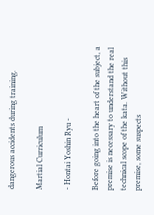dangerous accidents during training.

Martial Curriculum

- Hontai Yoshin Ryu -

Before going into the heart of the subject, a premise is necessary to understand the real technical scope of the kata. Without this premise, some suspects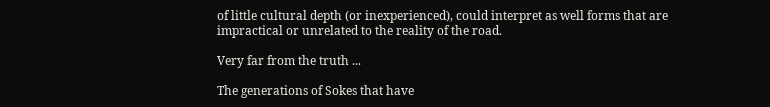of little cultural depth (or inexperienced), could interpret as well forms that are impractical or unrelated to the reality of the road.

Very far from the truth ...

The generations of Sokes that have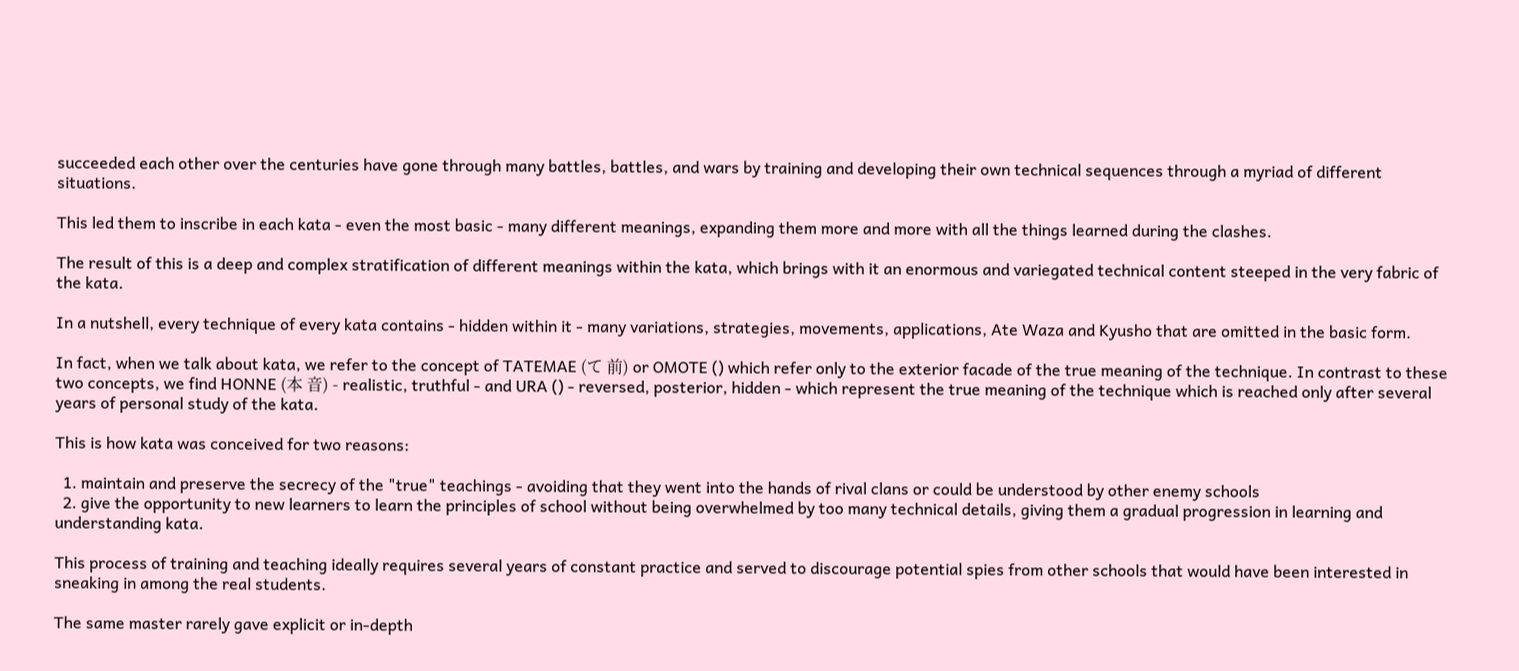succeeded each other over the centuries have gone through many battles, battles, and wars by training and developing their own technical sequences through a myriad of different situations.

This led them to inscribe in each kata - even the most basic - many different meanings, expanding them more and more with all the things learned during the clashes.

The result of this is a deep and complex stratification of different meanings within the kata, which brings with it an enormous and variegated technical content steeped in the very fabric of the kata.

In a nutshell, every technique of every kata contains - hidden within it - many variations, strategies, movements, applications, Ate Waza and Kyusho that are omitted in the basic form.

In fact, when we talk about kata, we refer to the concept of TATEMAE (て 前) or OMOTE () which refer only to the exterior facade of the true meaning of the technique. In contrast to these two concepts, we find HONNE (本 音) - realistic, truthful - and URA () - reversed, posterior, hidden - which represent the true meaning of the technique which is reached only after several years of personal study of the kata.

This is how kata was conceived for two reasons:

  1. maintain and preserve the secrecy of the "true" teachings - avoiding that they went into the hands of rival clans or could be understood by other enemy schools
  2. give the opportunity to new learners to learn the principles of school without being overwhelmed by too many technical details, giving them a gradual progression in learning and understanding kata.

This process of training and teaching ideally requires several years of constant practice and served to discourage potential spies from other schools that would have been interested in sneaking in among the real students.

The same master rarely gave explicit or in-depth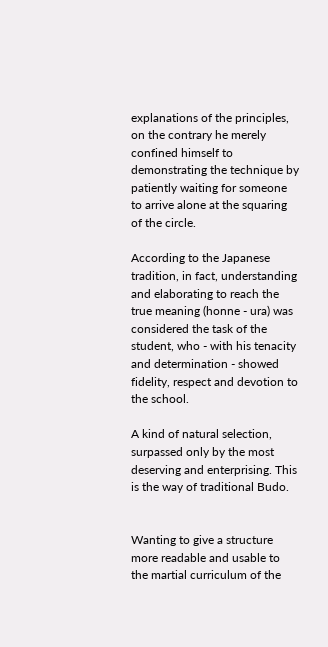explanations of the principles, on the contrary he merely confined himself to demonstrating the technique by patiently waiting for someone to arrive alone at the squaring of the circle.

According to the Japanese tradition, in fact, understanding and elaborating to reach the true meaning (honne - ura) was considered the task of the student, who - with his tenacity and determination - showed fidelity, respect and devotion to the school.

A kind of natural selection, surpassed only by the most deserving and enterprising. This is the way of traditional Budo.


Wanting to give a structure more readable and usable to the martial curriculum of the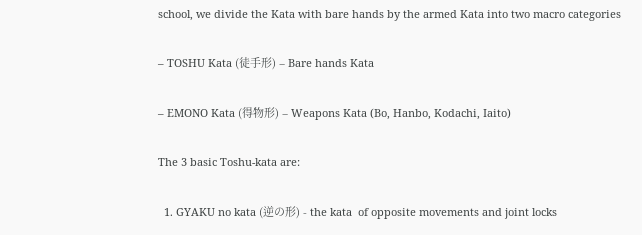school, we divide the Kata with bare hands by the armed Kata into two macro categories

– TOSHU Kata (徒手形) – Bare hands Kata

– EMONO Kata (得物形) – Weapons Kata (Bo, Hanbo, Kodachi, Iaito)

The 3 basic Toshu-kata are:

  1. GYAKU no kata (逆の形) - the kata  of opposite movements and joint locks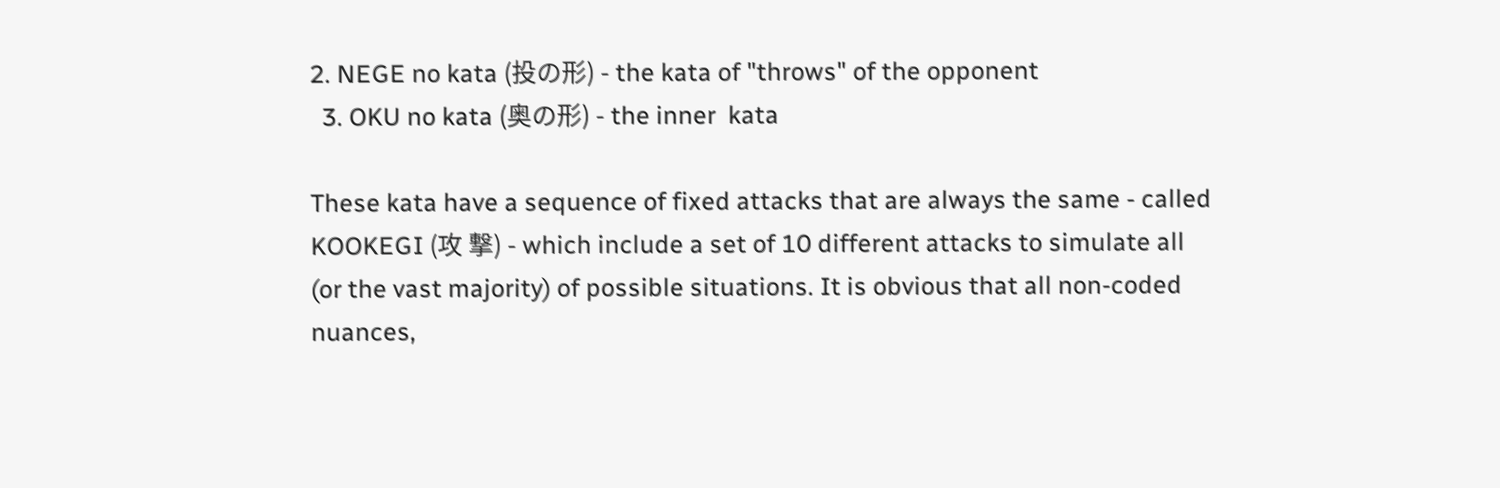2. NEGE no kata (投の形) - the kata of "throws" of the opponent
  3. OKU no kata (奥の形) - the inner  kata

These kata have a sequence of fixed attacks that are always the same - called KOOKEGI (攻 撃) - which include a set of 10 different attacks to simulate all (or the vast majority) of possible situations. It is obvious that all non-coded nuances,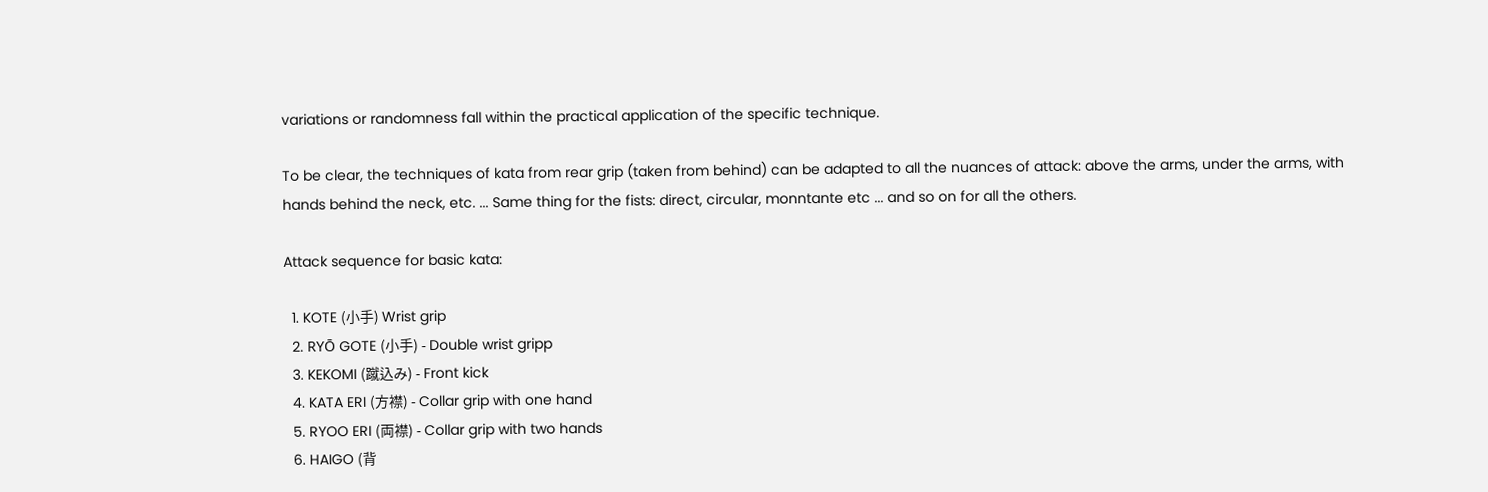variations or randomness fall within the practical application of the specific technique.

To be clear, the techniques of kata from rear grip (taken from behind) can be adapted to all the nuances of attack: above the arms, under the arms, with hands behind the neck, etc. ... Same thing for the fists: direct, circular, monntante etc ... and so on for all the others.

Attack sequence for basic kata:

  1. KOTE (小手) Wrist grip
  2. RYŌ GOTE (小手) - Double wrist gripp
  3. KEKOMI (蹴込み) - Front kick
  4. KATA ERI (方襟) - Collar grip with one hand
  5. RYOO ERI (両襟) - Collar grip with two hands
  6. HAIGO (背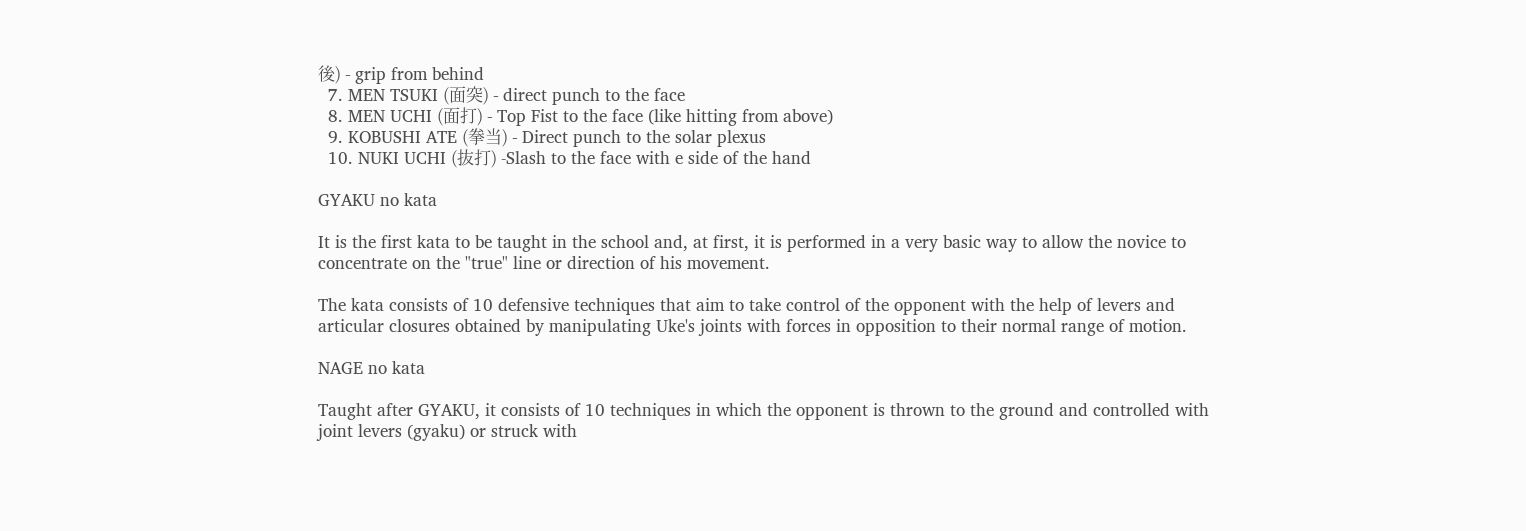後) - grip from behind
  7. MEN TSUKI (面突) - direct punch to the face
  8. MEN UCHI (面打) - Top Fist to the face (like hitting from above)
  9. KOBUSHI ATE (拳当) - Direct punch to the solar plexus
  10. NUKI UCHI (抜打) -Slash to the face with e side of the hand

GYAKU no kata

It is the first kata to be taught in the school and, at first, it is performed in a very basic way to allow the novice to concentrate on the "true" line or direction of his movement.

The kata consists of 10 defensive techniques that aim to take control of the opponent with the help of levers and articular closures obtained by manipulating Uke's joints with forces in opposition to their normal range of motion.

NAGE no kata

Taught after GYAKU, it consists of 10 techniques in which the opponent is thrown to the ground and controlled with joint levers (gyaku) or struck with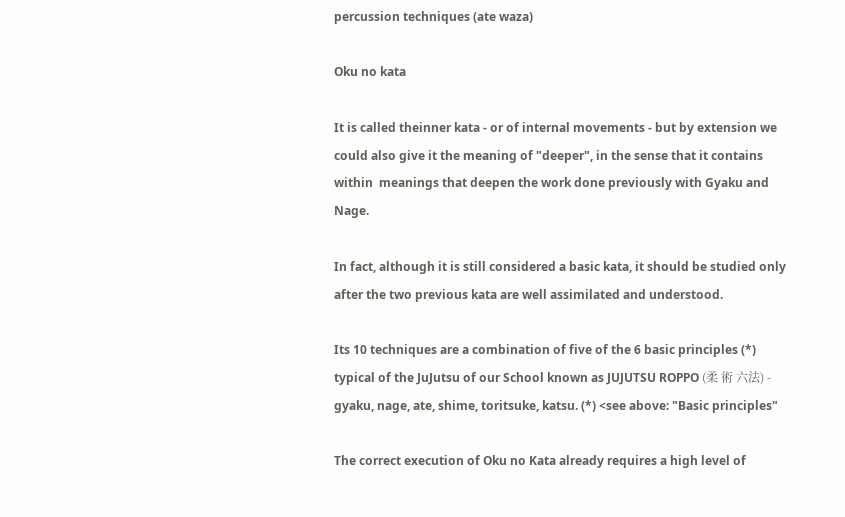percussion techniques (ate waza)

Oku no kata

It is called theinner kata - or of internal movements - but by extension we could also give it the meaning of "deeper", in the sense that it contains within  meanings that deepen the work done previously with Gyaku and Nage.

In fact, although it is still considered a basic kata, it should be studied only after the two previous kata are well assimilated and understood.

Its 10 techniques are a combination of five of the 6 basic principles (*) typical of the JuJutsu of our School known as JUJUTSU ROPPO (柔 術 六法) - gyaku, nage, ate, shime, toritsuke, katsu. (*) <see above: "Basic principles"

The correct execution of Oku no Kata already requires a high level of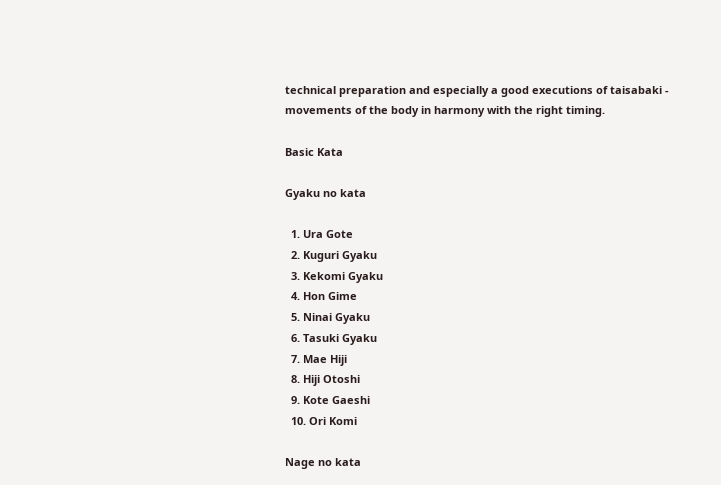technical preparation and especially a good executions of taisabaki - movements of the body in harmony with the right timing.

Basic Kata

Gyaku no kata

  1. Ura Gote
  2. Kuguri Gyaku
  3. Kekomi Gyaku
  4. Hon Gime
  5. Ninai Gyaku
  6. Tasuki Gyaku
  7. Mae Hiji
  8. Hiji Otoshi
  9. Kote Gaeshi
  10. Ori Komi

Nage no kata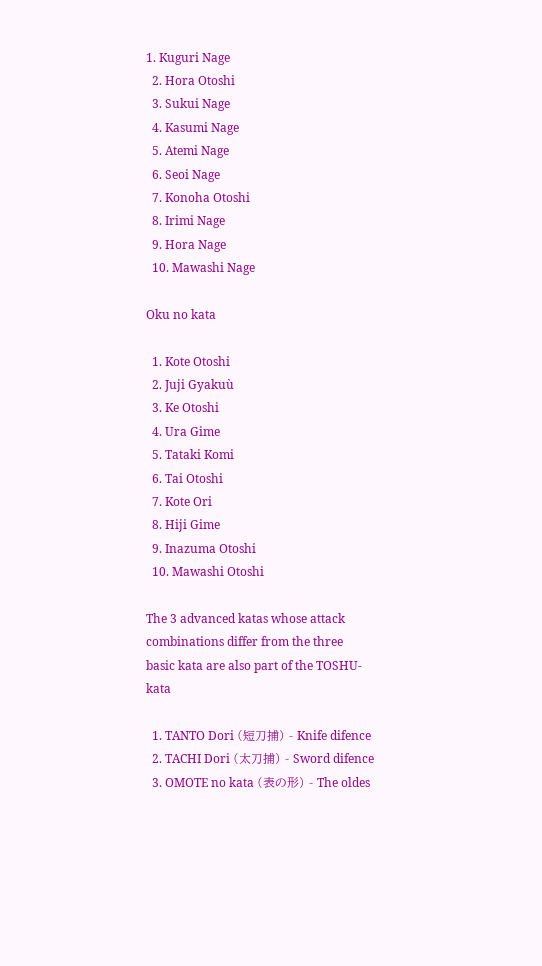1. Kuguri Nage
  2. Hora Otoshi
  3. Sukui Nage
  4. Kasumi Nage
  5. Atemi Nage
  6. Seoi Nage
  7. Konoha Otoshi
  8. Irimi Nage
  9. Hora Nage
  10. Mawashi Nage

Oku no kata

  1. Kote Otoshi
  2. Juji Gyakuù
  3. Ke Otoshi
  4. Ura Gime
  5. Tataki Komi
  6. Tai Otoshi
  7. Kote Ori
  8. Hiji Gime
  9. Inazuma Otoshi
  10. Mawashi Otoshi

The 3 advanced katas whose attack combinations differ from the three basic kata are also part of the TOSHU-kata

  1. TANTO Dori (短刀捕) - Knife difence
  2. TACHI Dori (太刀捕) - Sword difence
  3. OMOTE no kata (表の形) - The oldes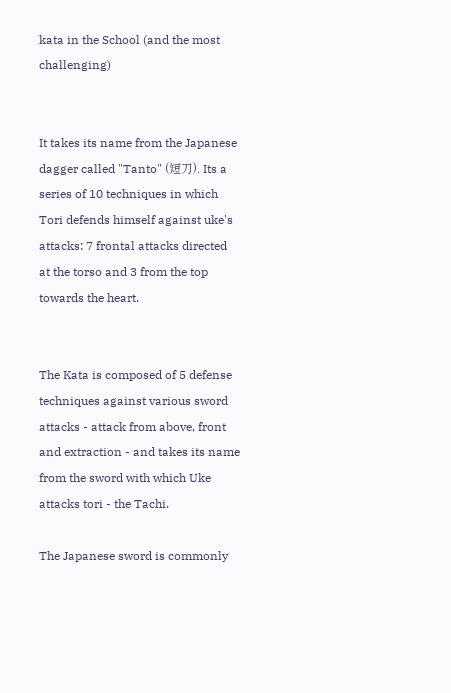kata in the School (and the most challenging)


It takes its name from the Japanese dagger called "Tanto" (短刀). Its a series of 10 techniques in which Tori defends himself against uke's attacks: 7 frontal attacks directed at the torso and 3 from the top towards the heart.


The Kata is composed of 5 defense techniques against various sword attacks - attack from above, front and extraction - and takes its name from the sword with which Uke attacks tori - the Tachi.

The Japanese sword is commonly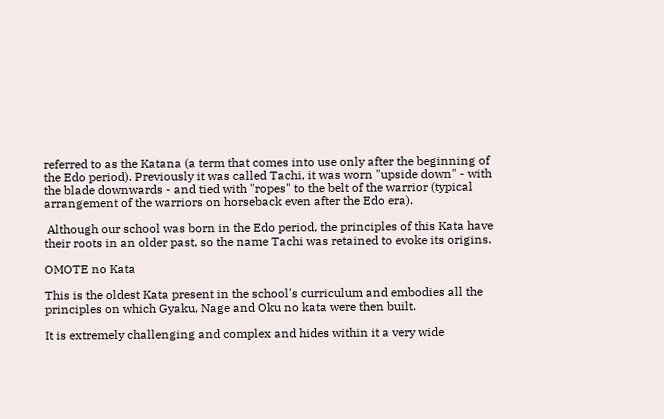referred to as the Katana (a term that comes into use only after the beginning of the Edo period). Previously it was called Tachi, it was worn "upside down" - with the blade downwards - and tied with "ropes" to the belt of the warrior (typical arrangement of the warriors on horseback even after the Edo era).

 Although our school was born in the Edo period, the principles of this Kata have their roots in an older past, so the name Tachi was retained to evoke its origins.

OMOTE no Kata

This is the oldest Kata present in the school's curriculum and embodies all the principles on which Gyaku, Nage and Oku no kata were then built.

It is extremely challenging and complex and hides within it a very wide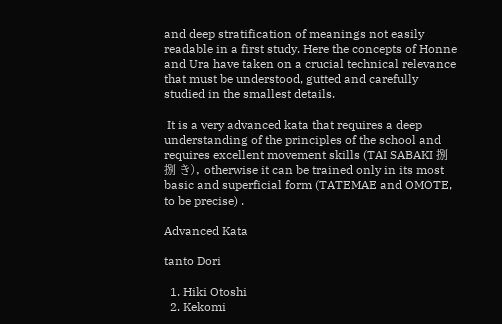and deep stratification of meanings not easily readable in a first study. Here the concepts of Honne and Ura have taken on a crucial technical relevance that must be understood, gutted and carefully studied in the smallest details.

 It is a very advanced kata that requires a deep understanding of the principles of the school and requires excellent movement skills (TAI SABAKI 捌 捌 き), otherwise it can be trained only in its most basic and superficial form (TATEMAE and OMOTE, to be precise) .

Advanced Kata

tanto Dori

  1. Hiki Otoshi
  2. Kekomi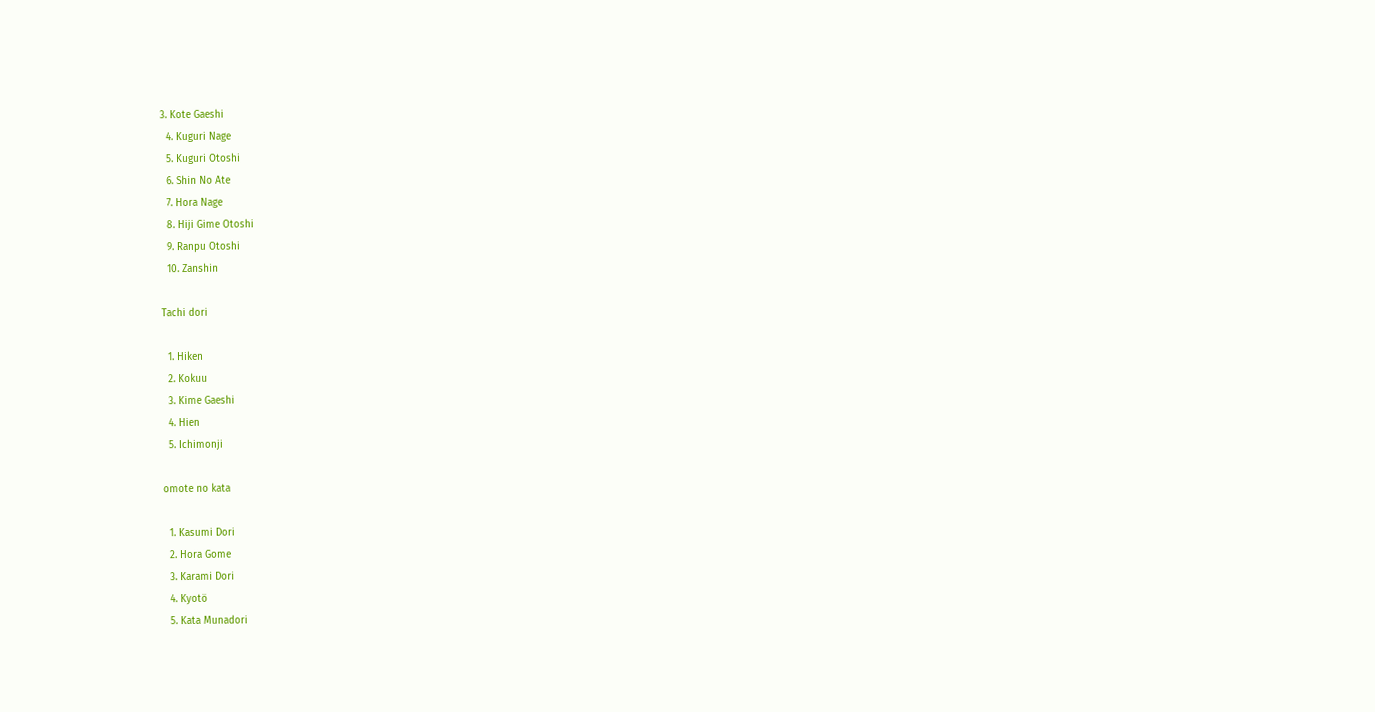3. Kote Gaeshi
  4. Kuguri Nage
  5. Kuguri Otoshi
  6. Shin No Ate
  7. Hora Nage
  8. Hiji Gime Otoshi
  9. Ranpu Otoshi
  10. Zanshin

Tachi dori

  1. Hiken
  2. Kokuu
  3. Kime Gaeshi
  4. Hien
  5. Ichimonji

omote no kata

  1. Kasumi Dori
  2. Hora Gome
  3. Karami Dori
  4. Kyotö
  5. Kata Munadori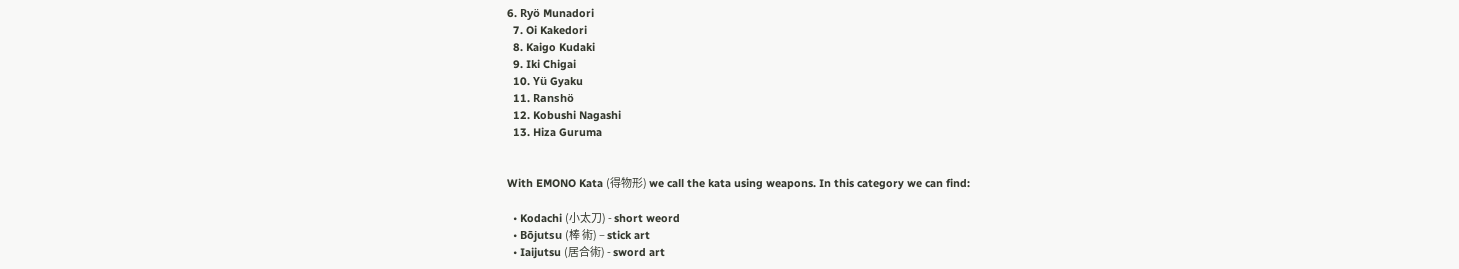6. Ryö Munadori
  7. Oi Kakedori
  8. Kaigo Kudaki
  9. Iki Chigai
  10. Yü Gyaku
  11. Ranshö
  12. Kobushi Nagashi
  13. Hiza Guruma


With EMONO Kata (得物形) we call the kata using weapons. In this category we can find:

  • Kodachi (小太刀) - short weord
  • Bōjutsu (棒 術) – stick art
  • Iaijutsu (居合術) - sword art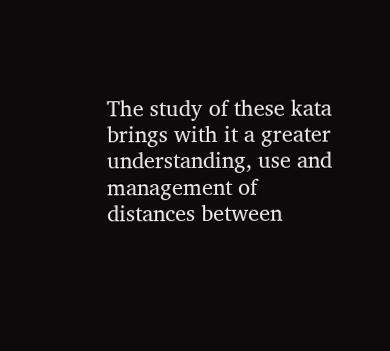The study of these kata brings with it a greater understanding, use and management of distances between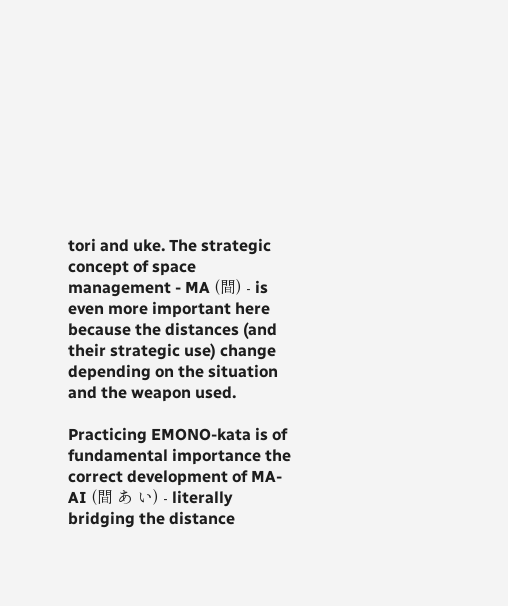tori and uke. The strategic concept of space management - MA (間) - is even more important here because the distances (and their strategic use) change depending on the situation and the weapon used.

Practicing EMONO-kata is of fundamental importance the correct development of MA-AI (間 あ い) - literally bridging the distance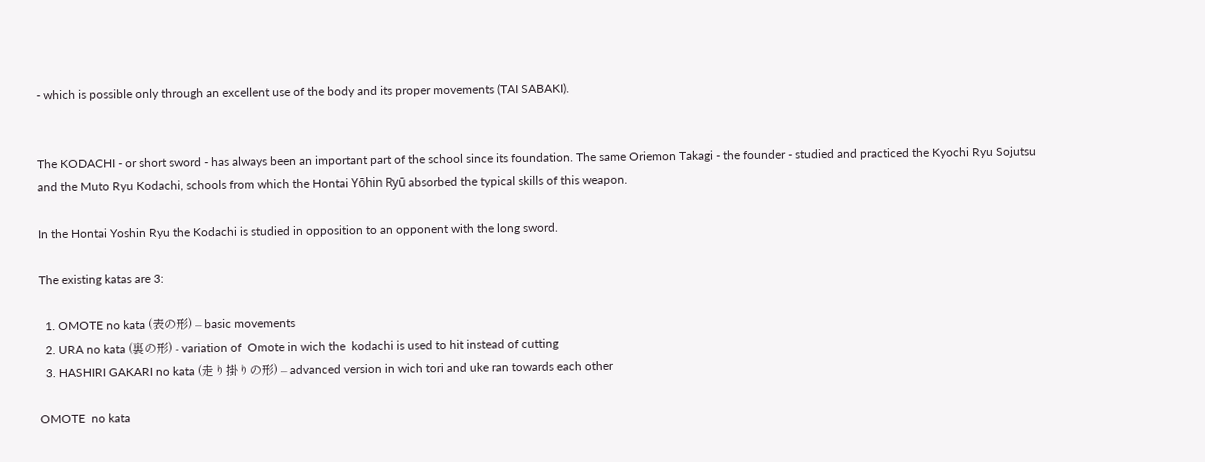- which is possible only through an excellent use of the body and its proper movements (TAI SABAKI).


The KODACHI - or short sword - has always been an important part of the school since its foundation. The same Oriemon Takagi - the founder - studied and practiced the Kyochi Ryu Sojutsu and the Muto Ryu Kodachi, schools from which the Hontai Yōhin Ryū absorbed the typical skills of this weapon.

In the Hontai Yoshin Ryu the Kodachi is studied in opposition to an opponent with the long sword.

The existing katas are 3:

  1. OMOTE no kata (表の形) – basic movements
  2. URA no kata (裏の形) - variation of  Omote in wich the  kodachi is used to hit instead of cutting
  3. HASHIRI GAKARI no kata (走り掛りの形) – advanced version in wich tori and uke ran towards each other

OMOTE  no kata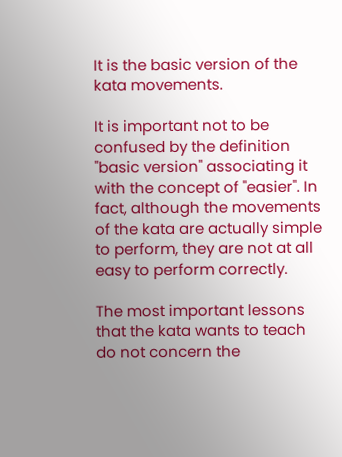It is the basic version of the kata movements.

It is important not to be confused by the definition "basic version" associating it with the concept of "easier". In fact, although the movements of the kata are actually simple to perform, they are not at all easy to perform correctly.

The most important lessons that the kata wants to teach do not concern the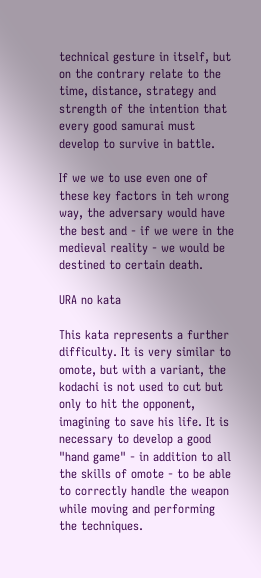technical gesture in itself, but on the contrary relate to the time, distance, strategy and strength of the intention that every good samurai must develop to survive in battle.

If we we to use even one of these key factors in teh wrong way, the adversary would have the best and - if we were in the medieval reality - we would be destined to certain death.

URA no kata

This kata represents a further difficulty. It is very similar to omote, but with a variant, the kodachi is not used to cut but only to hit the opponent, imagining to save his life. It is necessary to develop a good "hand game" - in addition to all the skills of omote - to be able to correctly handle the weapon while moving and performing the techniques.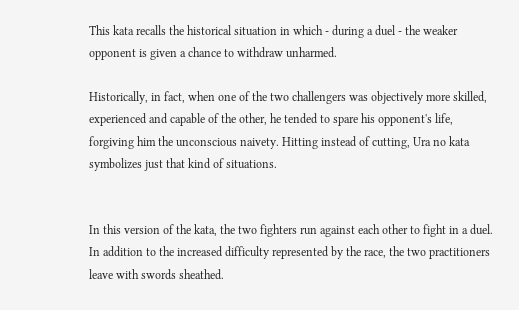This kata recalls the historical situation in which - during a duel - the weaker opponent is given a chance to withdraw unharmed.

Historically, in fact, when one of the two challengers was objectively more skilled, experienced and capable of the other, he tended to spare his opponent's life, forgiving him the unconscious naivety. Hitting instead of cutting, Ura no kata symbolizes just that kind of situations.


In this version of the kata, the two fighters run against each other to fight in a duel. In addition to the increased difficulty represented by the race, the two practitioners leave with swords sheathed.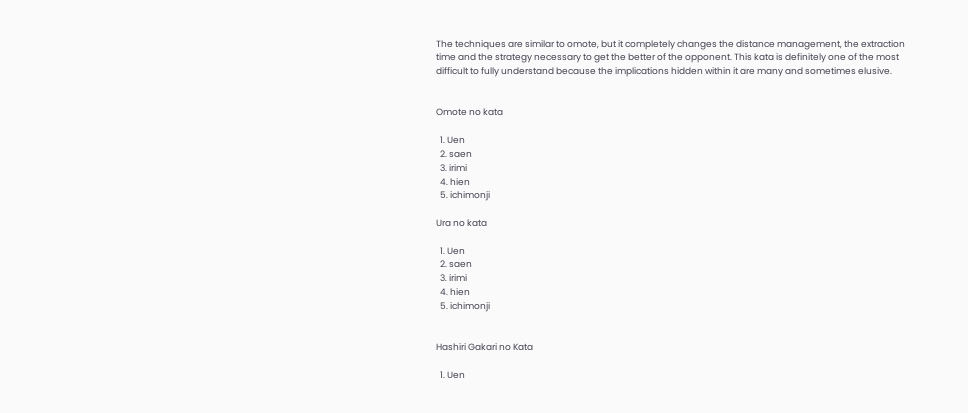The techniques are similar to omote, but it completely changes the distance management, the extraction time and the strategy necessary to get the better of the opponent. This kata is definitely one of the most difficult to fully understand because the implications hidden within it are many and sometimes elusive.


Omote no kata

  1. Uen
  2. saen
  3. irimi
  4. hien
  5. ichimonji

Ura no kata

  1. Uen
  2. saen
  3. irimi
  4. hien
  5. ichimonji


Hashiri Gakari no Kata

  1. Uen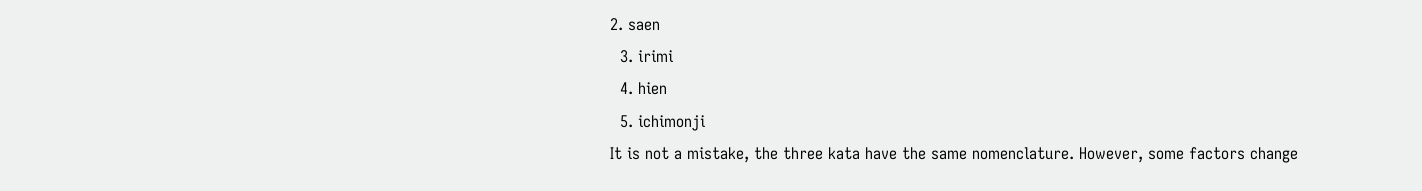2. saen
  3. irimi
  4. hien
  5. ichimonji
It is not a mistake, the three kata have the same nomenclature. However, some factors change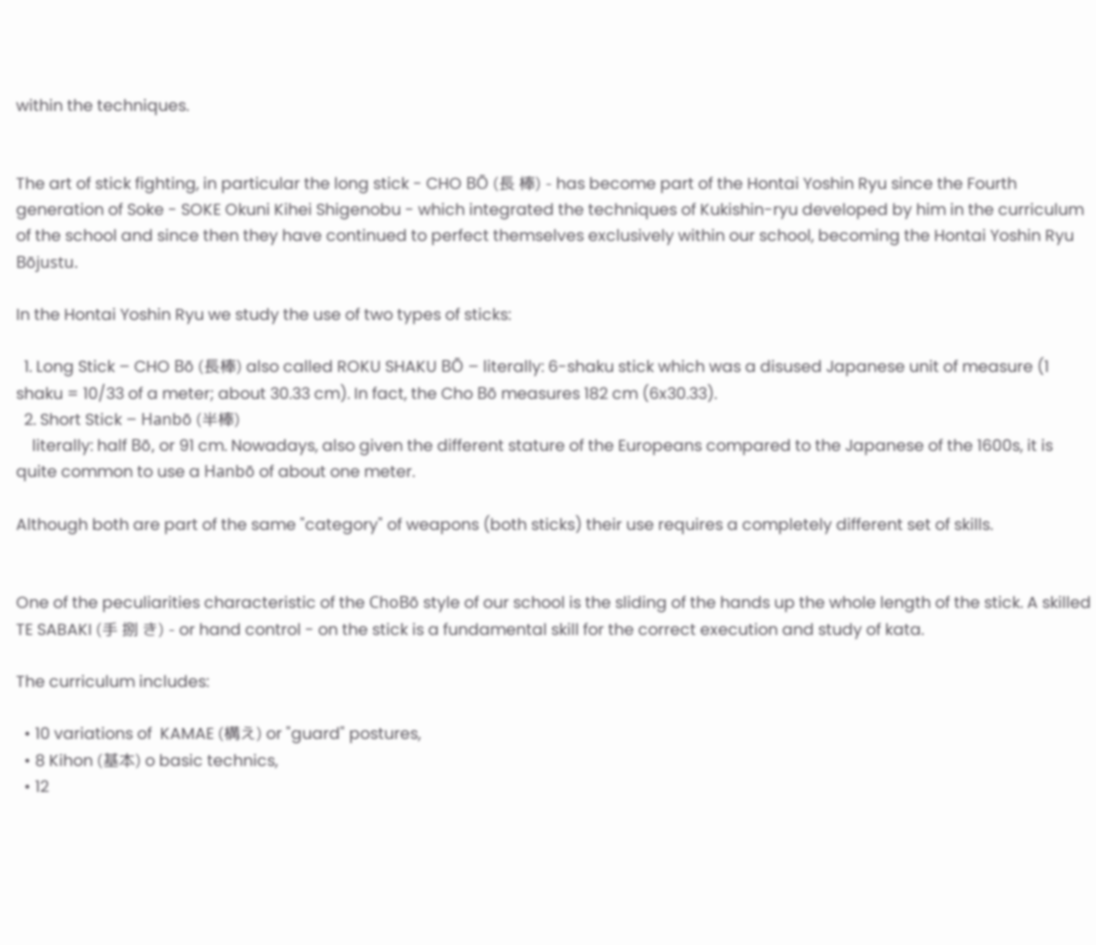within the techniques.


The art of stick fighting, in particular the long stick - CHO BŌ (長 棒) - has become part of the Hontai Yoshin Ryu since the Fourth generation of Soke - SOKE Okuni Kihei Shigenobu - which integrated the techniques of Kukishin-ryu developed by him in the curriculum of the school and since then they have continued to perfect themselves exclusively within our school, becoming the Hontai Yoshin Ryu Bōjustu.

In the Hontai Yoshin Ryu we study the use of two types of sticks:

  1. Long Stick – CHO Bō (長棒) also called ROKU SHAKU BŌ – literally: 6-shaku stick which was a disused Japanese unit of measure (1 shaku = 10/33 of a meter; about 30.33 cm). In fact, the Cho Bō measures 182 cm (6x30.33).
  2. Short Stick – Hanbō (半棒)
    literally: half Bō, or 91 cm. Nowadays, also given the different stature of the Europeans compared to the Japanese of the 1600s, it is quite common to use a Hanbō of about one meter.

Although both are part of the same "category" of weapons (both sticks) their use requires a completely different set of skills.


One of the peculiarities characteristic of the ChoBō style of our school is the sliding of the hands up the whole length of the stick. A skilled TE SABAKI (手 捌 き) - or hand control - on the stick is a fundamental skill for the correct execution and study of kata.

The curriculum includes:

  • 10 variations of  KAMAE (構え) or "guard" postures,
  • 8 Kihon (基本) o basic technics,
  • 12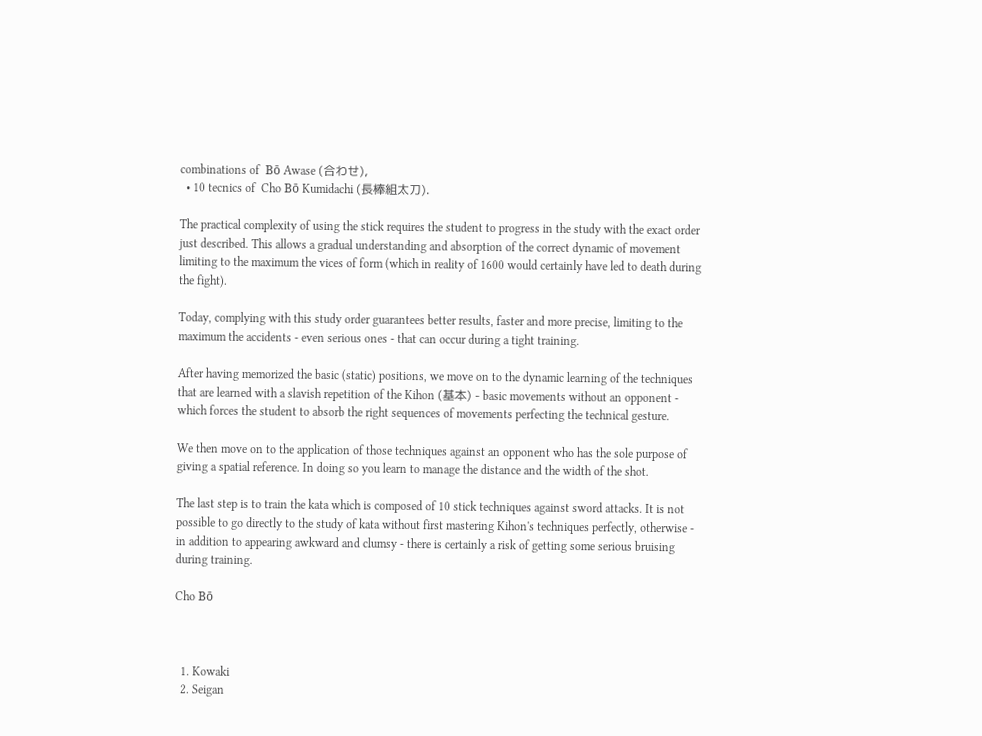combinations of  Bō Awase (合わせ),
  • 10 tecnics of  Cho Bō Kumidachi (長棒組太刀).

The practical complexity of using the stick requires the student to progress in the study with the exact order just described. This allows a gradual understanding and absorption of the correct dynamic of movement limiting to the maximum the vices of form (which in reality of 1600 would certainly have led to death during the fight).

Today, complying with this study order guarantees better results, faster and more precise, limiting to the maximum the accidents - even serious ones - that can occur during a tight training.

After having memorized the basic (static) positions, we move on to the dynamic learning of the techniques that are learned with a slavish repetition of the Kihon (基本) - basic movements without an opponent - which forces the student to absorb the right sequences of movements perfecting the technical gesture.

We then move on to the application of those techniques against an opponent who has the sole purpose of giving a spatial reference. In doing so you learn to manage the distance and the width of the shot.

The last step is to train the kata which is composed of 10 stick techniques against sword attacks. It is not possible to go directly to the study of kata without first mastering Kihon's techniques perfectly, otherwise - in addition to appearing awkward and clumsy - there is certainly a risk of getting some serious bruising during training.

Cho Bō



  1. Kowaki
  2. Seigan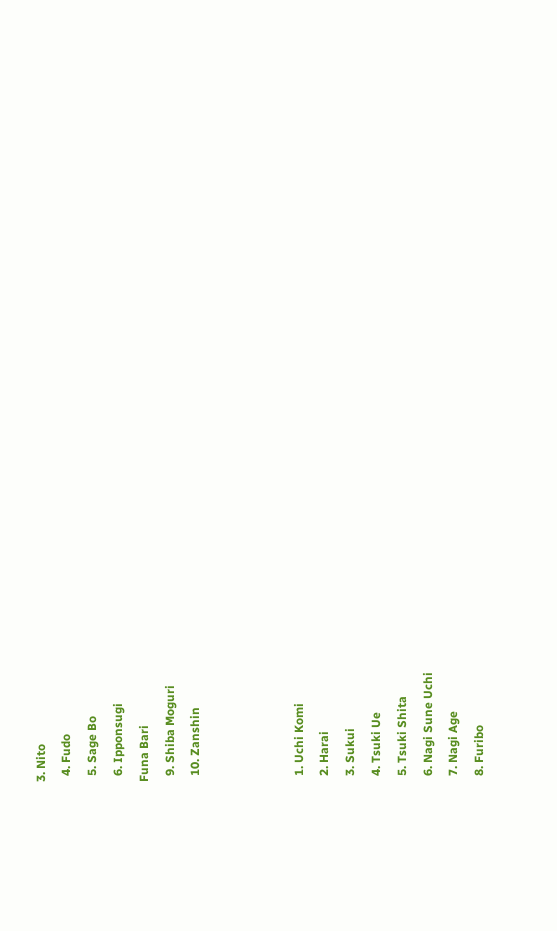3. Nito
  4. Fudo
  5. Sage Bo
  6. Ipponsugi
Funa Bari
  9. Shiba Moguri
  10. Zanshin



  1. Uchi Komi
  2. Harai
  3. Sukui
  4. Tsuki Ue
  5. Tsuki Shita
  6. Nagi Sune Uchi
  7. Nagi Age
  8. Furibo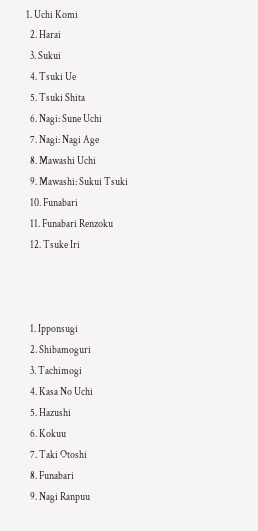1. Uchi Komi
  2. Harai
  3. Sukui
  4. Tsuki Ue
  5. Tsuki Shita
  6. Nagi: Sune Uchi
  7. Nagi: Nagi Age
  8. Mawashi Uchi
  9. Mawashi: Sukui Tsuki
  10. Funabari
  11. Funabari Renzoku
  12. Tsuke Iri



  1. Ipponsugi
  2. Shibamoguri
  3. Tachimogi
  4. Kasa No Uchi
  5. Hazushi
  6. Kokuu
  7. Taki Otoshi
  8. Funabari
  9. Nagi Ranpuu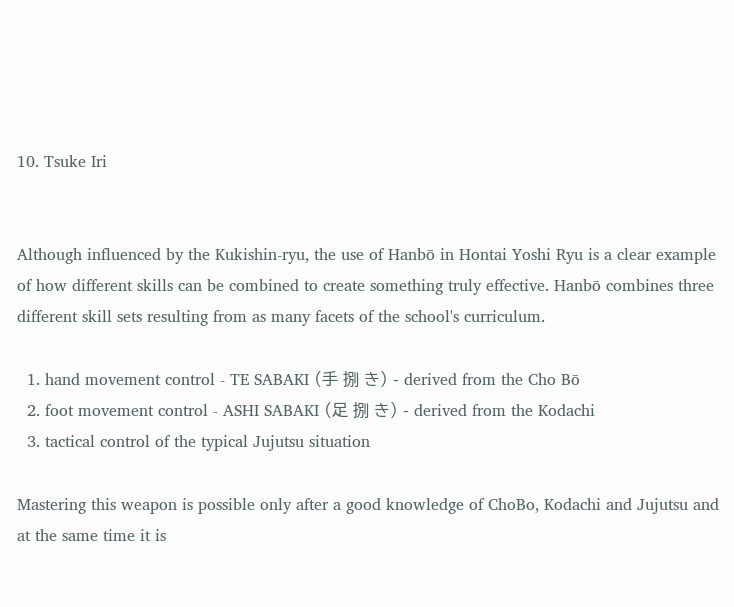10. Tsuke Iri


Although influenced by the Kukishin-ryu, the use of Hanbō in Hontai Yoshi Ryu is a clear example of how different skills can be combined to create something truly effective. Hanbō combines three different skill sets resulting from as many facets of the school's curriculum.

  1. hand movement control - TE SABAKI (手 捌 き) - derived from the Cho Bō
  2. foot movement control - ASHI SABAKI (足 捌 き) - derived from the Kodachi
  3. tactical control of the typical Jujutsu situation

Mastering this weapon is possible only after a good knowledge of ChoBo, Kodachi and Jujutsu and at the same time it is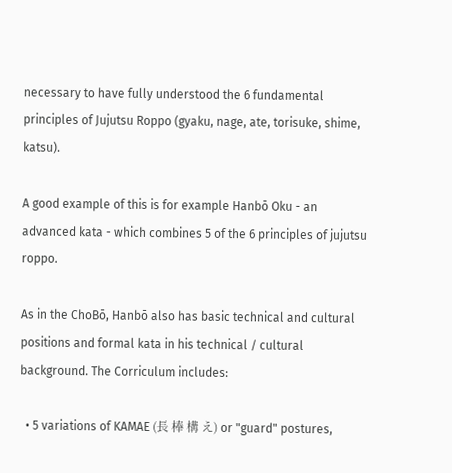necessary to have fully understood the 6 fundamental principles of Jujutsu Roppo (gyaku, nage, ate, torisuke, shime, katsu).

A good example of this is for example Hanbō Oku - an advanced kata - which combines 5 of the 6 principles of jujutsu roppo.

As in the ChoBō, Hanbō also has basic technical and cultural positions and formal kata in his technical / cultural background. The Corriculum includes:

  • 5 variations of KAMAE (長 棒 構 え) or "guard" postures,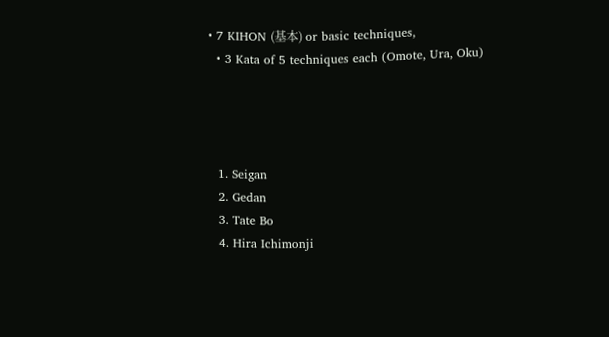• 7 KIHON (基本) or basic techniques,
  • 3 Kata of 5 techniques each (Omote, Ura, Oku)




  1. Seigan
  2. Gedan
  3. Tate Bo
  4. Hira Ichimonji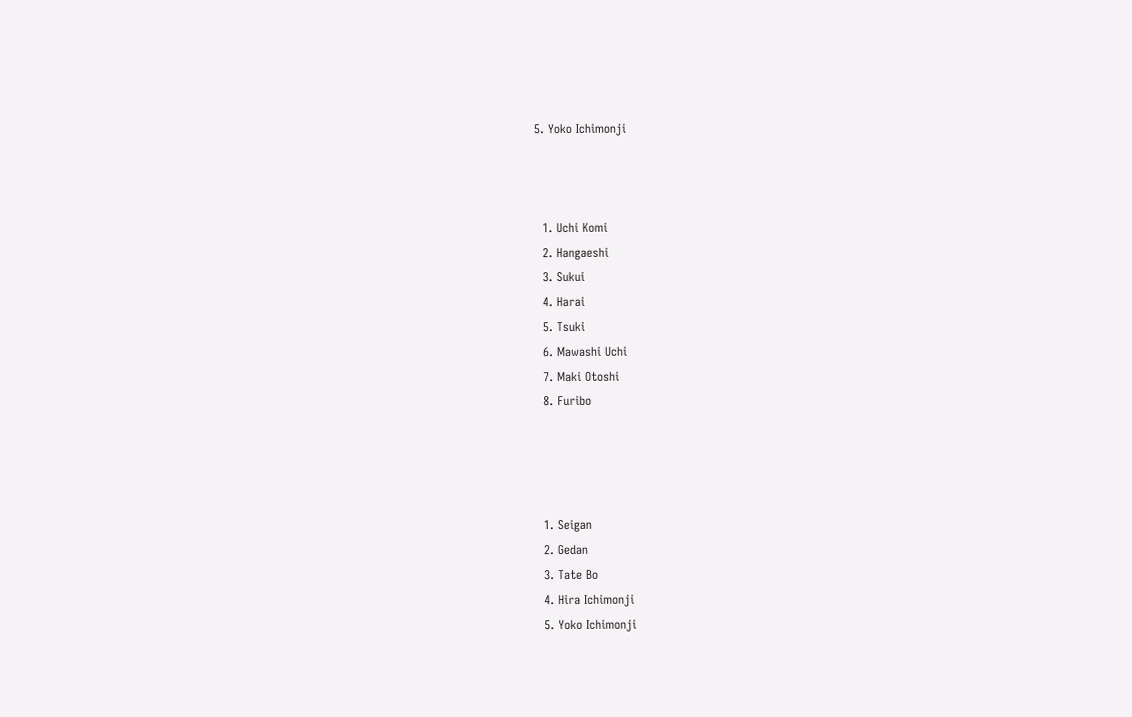5. Yoko Ichimonji



  1. Uchi Komi
  2. Hangaeshi
  3. Sukui
  4. Harai
  5. Tsuki
  6. Mawashi Uchi
  7. Maki Otoshi
  8. Furibo




  1. Seigan
  2. Gedan
  3. Tate Bo
  4. Hira Ichimonji
  5. Yoko Ichimonji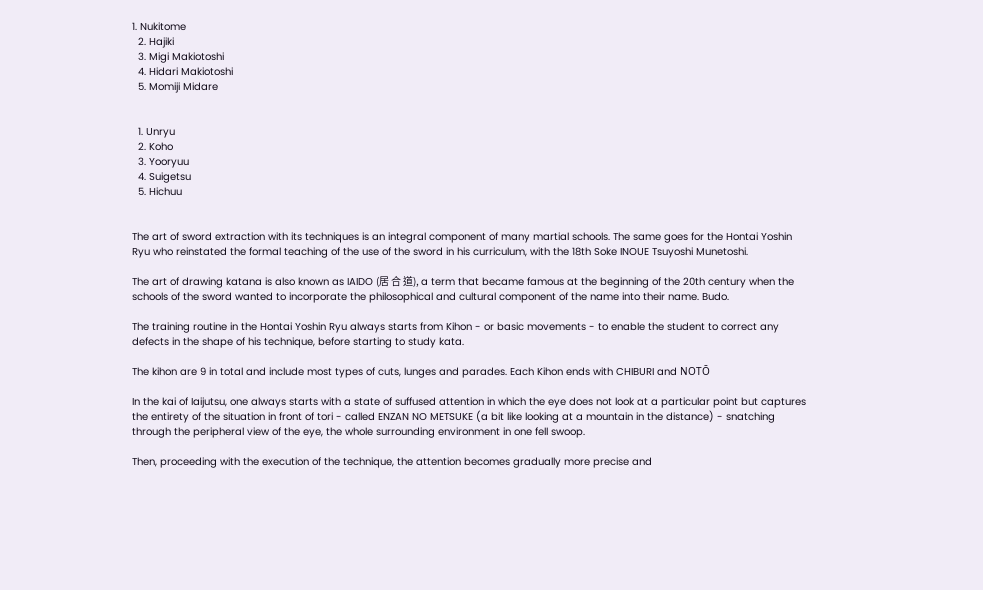1. Nukitome
  2. Hajiki
  3. Migi Makiotoshi
  4. Hidari Makiotoshi
  5. Momiji Midare


  1. Unryu
  2. Koho
  3. Yooryuu
  4. Suigetsu
  5. Hichuu


The art of sword extraction with its techniques is an integral component of many martial schools. The same goes for the Hontai Yoshin Ryu who reinstated the formal teaching of the use of the sword in his curriculum, with the 18th Soke INOUE Tsuyoshi Munetoshi.

The art of drawing katana is also known as IAIDO (居 合 道), a term that became famous at the beginning of the 20th century when the schools of the sword wanted to incorporate the philosophical and cultural component of the name into their name. Budo.

The training routine in the Hontai Yoshin Ryu always starts from Kihon - or basic movements - to enable the student to correct any defects in the shape of his technique, before starting to study kata.

The kihon are 9 in total and include most types of cuts, lunges and parades. Each Kihon ends with CHIBURI and NOTŌ

In the kai of Iaijutsu, one always starts with a state of suffused attention in which the eye does not look at a particular point but captures the entirety of the situation in front of tori - called ENZAN NO METSUKE (a bit like looking at a mountain in the distance) - snatching through the peripheral view of the eye, the whole surrounding environment in one fell swoop.

Then, proceeding with the execution of the technique, the attention becomes gradually more precise and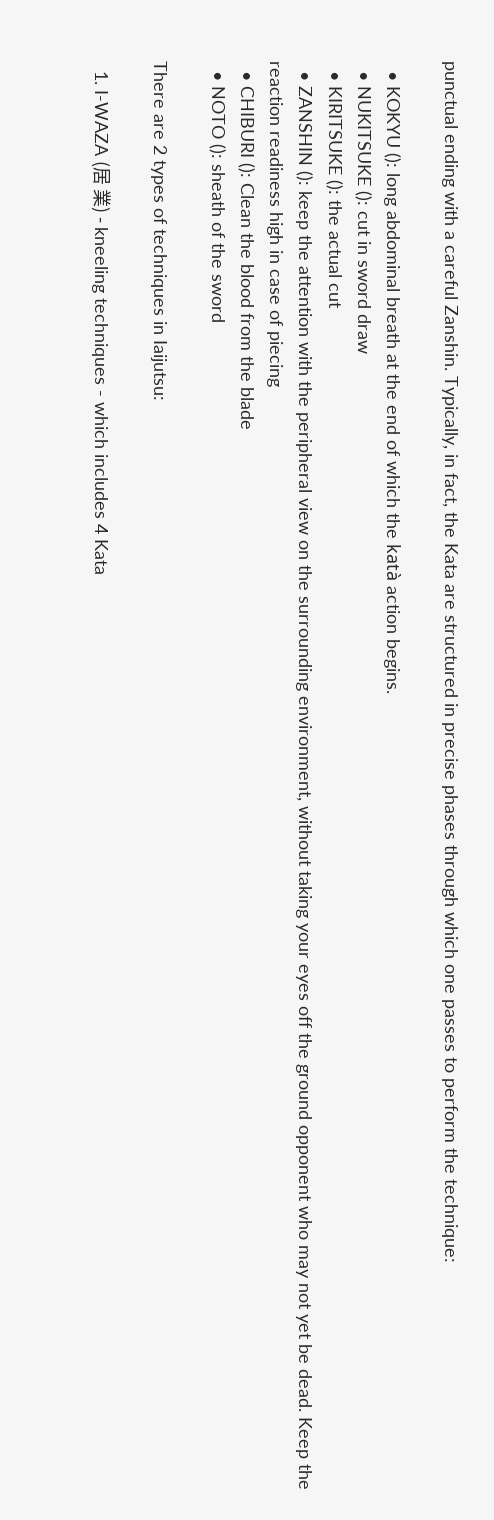punctual ending with a careful Zanshin. Typically, in fact, the Kata are structured in precise phases through which one passes to perform the technique:

  • KOKYU (): long abdominal breath at the end of which the katà action begins.
  • NUKITSUKE (): cut in sword draw
  • KIRITSUKE (): the actual cut
  • ZANSHIN (): keep the attention with the peripheral view on the surrounding environment, without taking your eyes off the ground opponent who may not yet be dead. Keep the reaction readiness high in case of piecing
  • CHIBURI (): Clean the blood from the blade
  • NOTO (): sheath of the sword

There are 2 types of techniques in Iaijutsu:

  1. I-WAZA (居 業) - kneeling techniques - which includes 4 Kata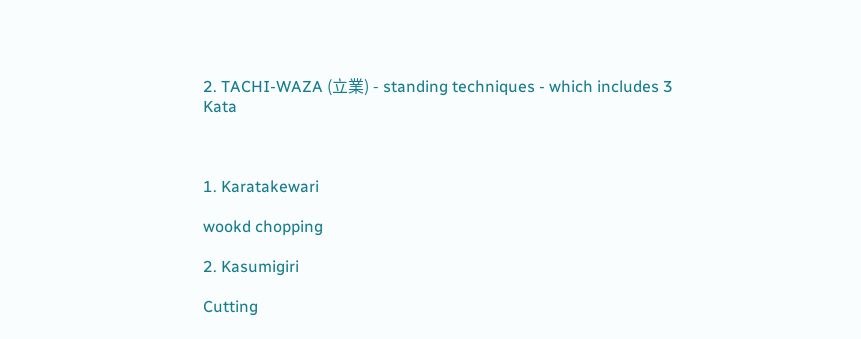2. TACHI-WAZA (立業) - standing techniques - which includes 3 Kata



1. Karatakewari

wookd chopping

2. Kasumigiri

Cutting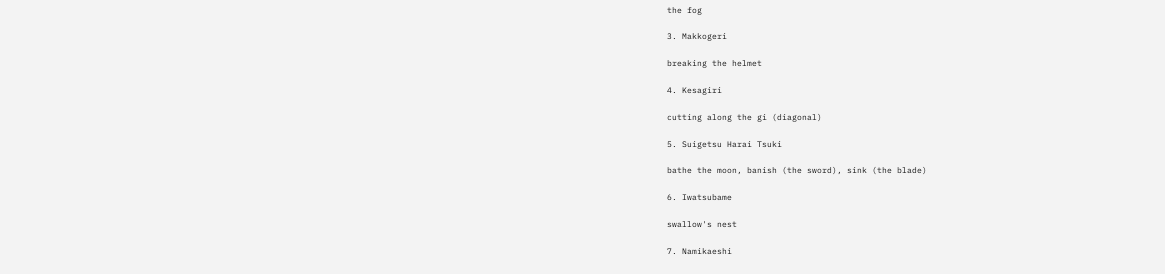the fog

3. Makkogeri

breaking the helmet

4. Kesagiri

cutting along the gi (diagonal)

5. Suigetsu Harai Tsuki

bathe the moon, banish (the sword), sink (the blade)

6. Iwatsubame

swallow's nest

7. Namikaeshi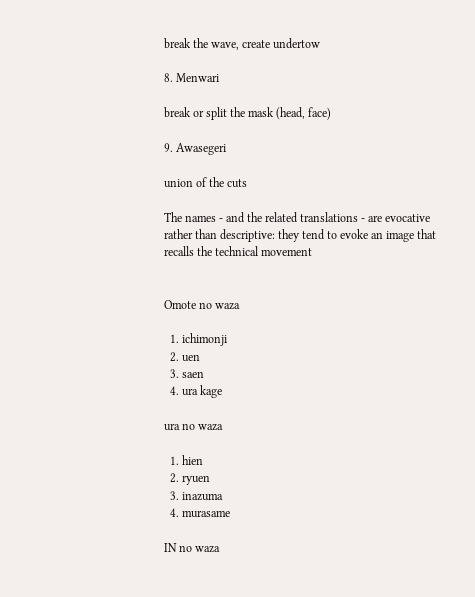break the wave, create undertow

8. Menwari

break or split the mask (head, face)

9. Awasegeri

union of the cuts

The names - and the related translations - are evocative rather than descriptive: they tend to evoke an image that recalls the technical movement


Omote no waza

  1. ichimonji
  2. uen
  3. saen
  4. ura kage

ura no waza

  1. hien
  2. ryuen
  3. inazuma
  4. murasame

IN no waza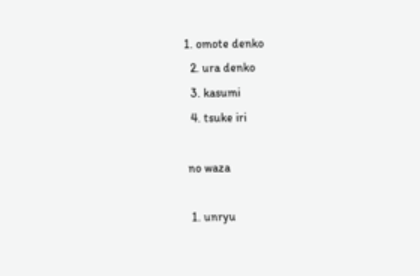1. omote denko
  2. ura denko
  3. kasumi
  4. tsuke iri

 no waza

  1. unryu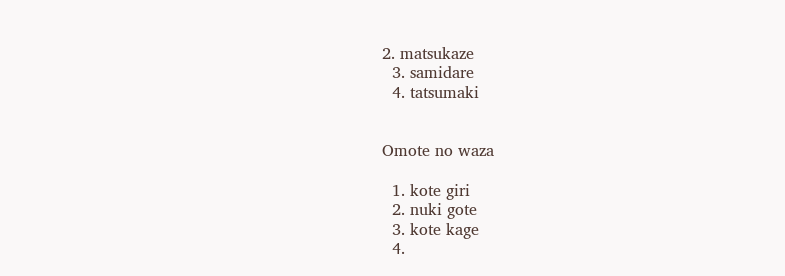2. matsukaze
  3. samidare
  4. tatsumaki


Omote no waza

  1. kote giri
  2. nuki gote
  3. kote kage
  4.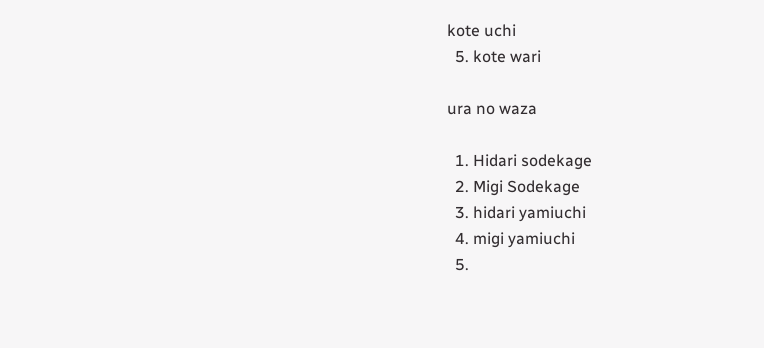kote uchi
  5. kote wari

ura no waza

  1. Hidari sodekage
  2. Migi Sodekage
  3. hidari yamiuchi
  4. migi yamiuchi
  5.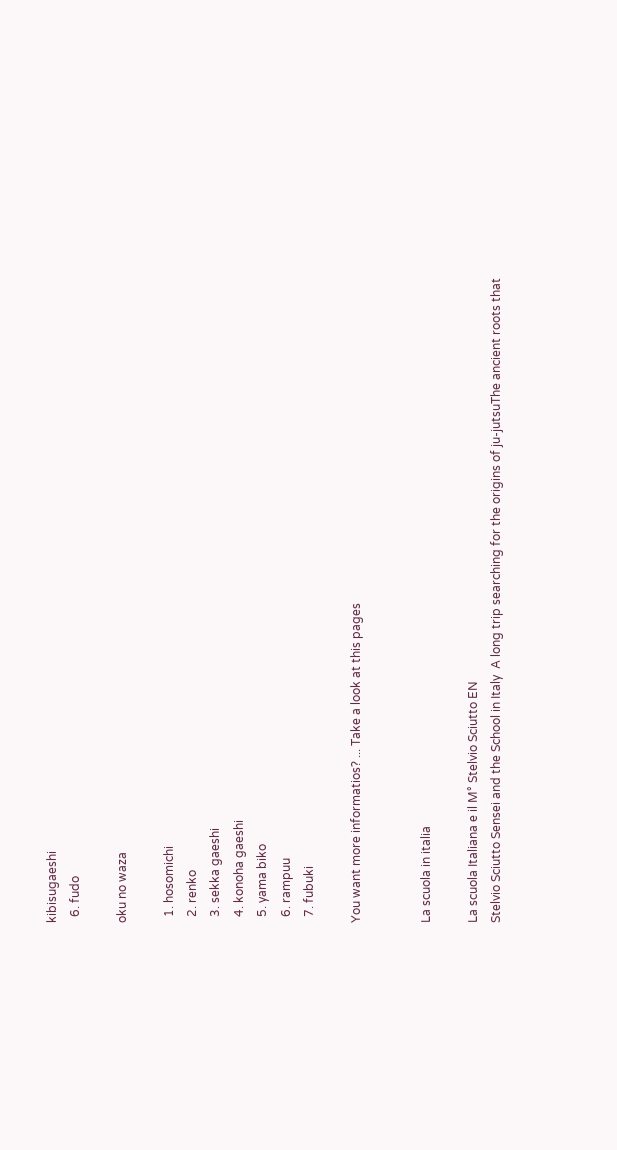kibisugaeshi
  6. fudo

oku no waza

  1. hosomichi
  2. renko
  3. sekka gaeshi
  4. konoha gaeshi
  5. yama biko
  6. rampuu
  7. fubuki

You want more informatios? ... Take a look at this pages


La scuola in italia

La scuola Italiana e il M° Stelvio Sciutto EN
Stelvio Sciutto Sensei and the School in Italy  A long trip searching for the origins of ju-jutsuThe ancient roots that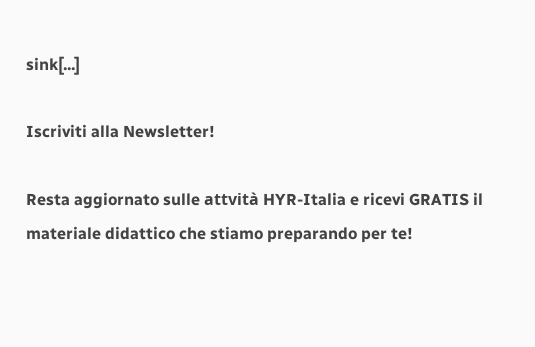sink[...]

Iscriviti alla Newsletter!

Resta aggiornato sulle attvità HYR-Italia e ricevi GRATIS il materiale didattico che stiamo preparando per te!